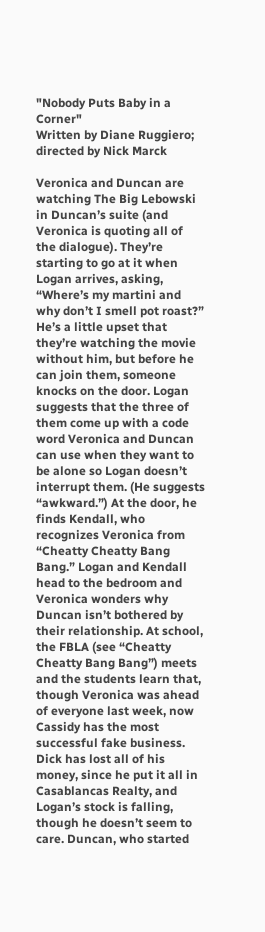"Nobody Puts Baby in a Corner"
Written by Diane Ruggiero; directed by Nick Marck

Veronica and Duncan are watching The Big Lebowski in Duncan’s suite (and Veronica is quoting all of the dialogue). They’re starting to go at it when Logan arrives, asking, “Where’s my martini and why don’t I smell pot roast?” He’s a little upset that they’re watching the movie without him, but before he can join them, someone knocks on the door. Logan suggests that the three of them come up with a code word Veronica and Duncan can use when they want to be alone so Logan doesn’t interrupt them. (He suggests “awkward.”) At the door, he finds Kendall, who recognizes Veronica from “Cheatty Cheatty Bang Bang.” Logan and Kendall head to the bedroom and Veronica wonders why Duncan isn’t bothered by their relationship. At school, the FBLA (see “Cheatty Cheatty Bang Bang”) meets and the students learn that, though Veronica was ahead of everyone last week, now Cassidy has the most successful fake business. Dick has lost all of his money, since he put it all in Casablancas Realty, and Logan’s stock is falling, though he doesn’t seem to care. Duncan, who started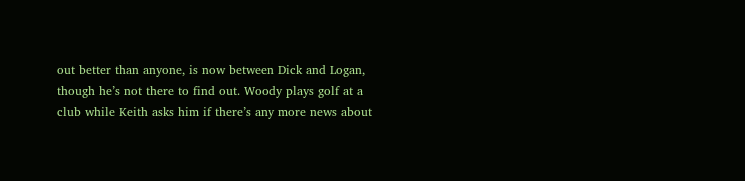out better than anyone, is now between Dick and Logan, though he’s not there to find out. Woody plays golf at a club while Keith asks him if there’s any more news about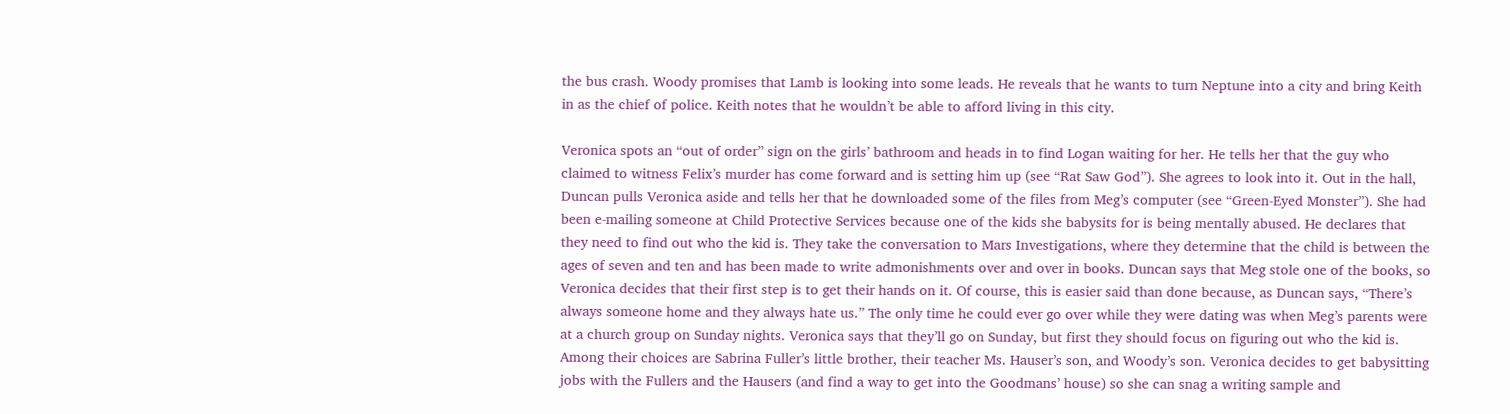the bus crash. Woody promises that Lamb is looking into some leads. He reveals that he wants to turn Neptune into a city and bring Keith in as the chief of police. Keith notes that he wouldn’t be able to afford living in this city.

Veronica spots an “out of order” sign on the girls’ bathroom and heads in to find Logan waiting for her. He tells her that the guy who claimed to witness Felix’s murder has come forward and is setting him up (see “Rat Saw God”). She agrees to look into it. Out in the hall, Duncan pulls Veronica aside and tells her that he downloaded some of the files from Meg’s computer (see “Green-Eyed Monster”). She had been e-mailing someone at Child Protective Services because one of the kids she babysits for is being mentally abused. He declares that they need to find out who the kid is. They take the conversation to Mars Investigations, where they determine that the child is between the ages of seven and ten and has been made to write admonishments over and over in books. Duncan says that Meg stole one of the books, so Veronica decides that their first step is to get their hands on it. Of course, this is easier said than done because, as Duncan says, “There’s always someone home and they always hate us.” The only time he could ever go over while they were dating was when Meg’s parents were at a church group on Sunday nights. Veronica says that they’ll go on Sunday, but first they should focus on figuring out who the kid is. Among their choices are Sabrina Fuller’s little brother, their teacher Ms. Hauser’s son, and Woody’s son. Veronica decides to get babysitting jobs with the Fullers and the Hausers (and find a way to get into the Goodmans’ house) so she can snag a writing sample and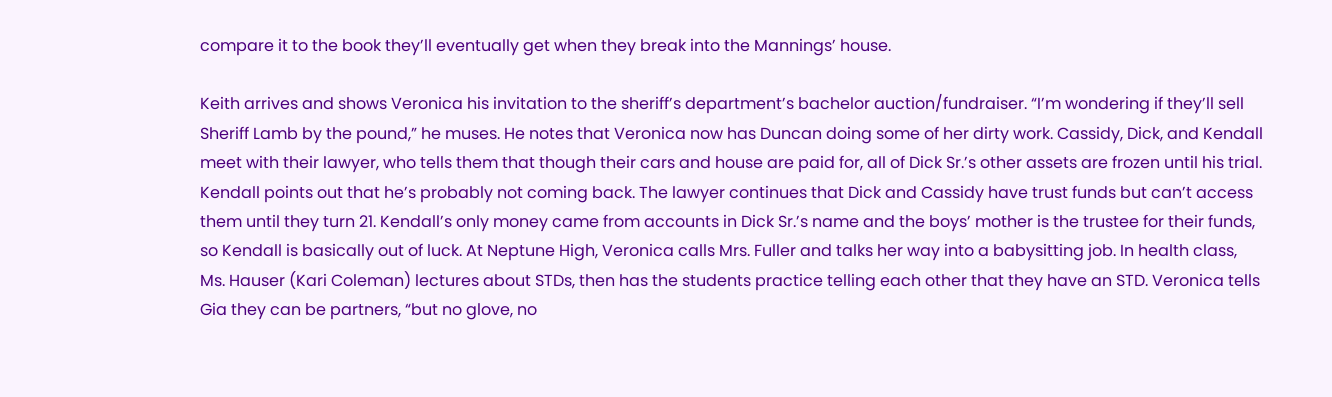compare it to the book they’ll eventually get when they break into the Mannings’ house.

Keith arrives and shows Veronica his invitation to the sheriff’s department’s bachelor auction/fundraiser. “I’m wondering if they’ll sell Sheriff Lamb by the pound,” he muses. He notes that Veronica now has Duncan doing some of her dirty work. Cassidy, Dick, and Kendall meet with their lawyer, who tells them that though their cars and house are paid for, all of Dick Sr.’s other assets are frozen until his trial. Kendall points out that he’s probably not coming back. The lawyer continues that Dick and Cassidy have trust funds but can’t access them until they turn 21. Kendall’s only money came from accounts in Dick Sr.’s name and the boys’ mother is the trustee for their funds, so Kendall is basically out of luck. At Neptune High, Veronica calls Mrs. Fuller and talks her way into a babysitting job. In health class, Ms. Hauser (Kari Coleman) lectures about STDs, then has the students practice telling each other that they have an STD. Veronica tells Gia they can be partners, “but no glove, no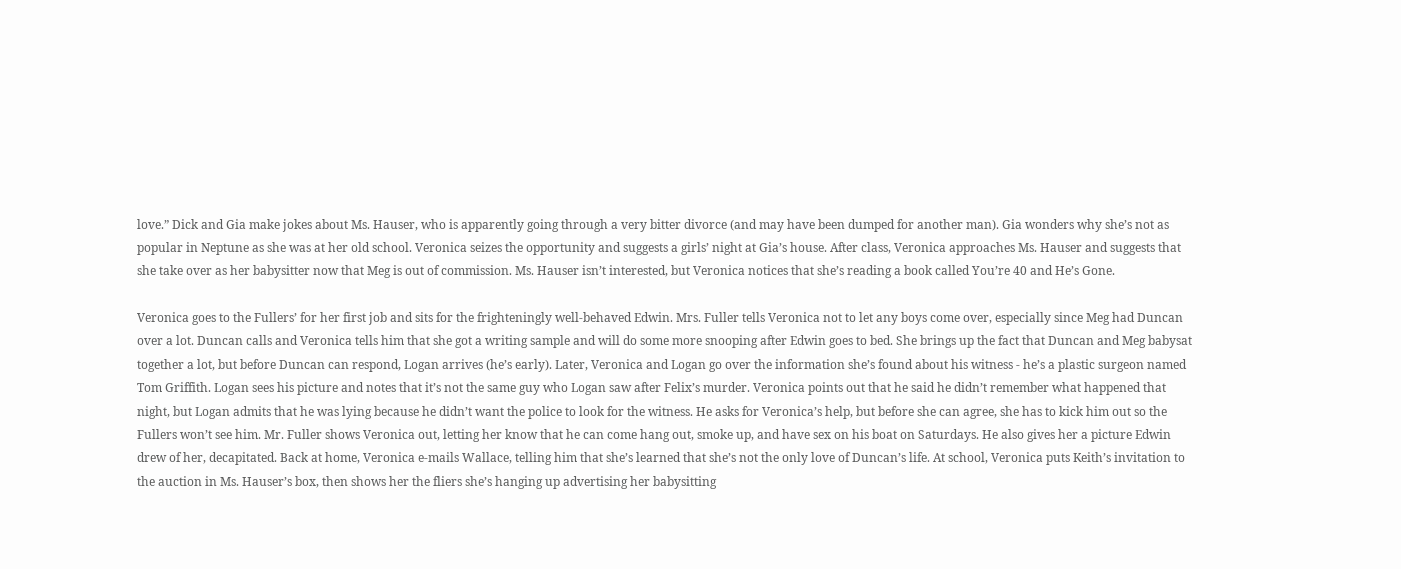love.” Dick and Gia make jokes about Ms. Hauser, who is apparently going through a very bitter divorce (and may have been dumped for another man). Gia wonders why she’s not as popular in Neptune as she was at her old school. Veronica seizes the opportunity and suggests a girls’ night at Gia’s house. After class, Veronica approaches Ms. Hauser and suggests that she take over as her babysitter now that Meg is out of commission. Ms. Hauser isn’t interested, but Veronica notices that she’s reading a book called You’re 40 and He’s Gone.

Veronica goes to the Fullers’ for her first job and sits for the frighteningly well-behaved Edwin. Mrs. Fuller tells Veronica not to let any boys come over, especially since Meg had Duncan over a lot. Duncan calls and Veronica tells him that she got a writing sample and will do some more snooping after Edwin goes to bed. She brings up the fact that Duncan and Meg babysat together a lot, but before Duncan can respond, Logan arrives (he’s early). Later, Veronica and Logan go over the information she’s found about his witness - he’s a plastic surgeon named Tom Griffith. Logan sees his picture and notes that it’s not the same guy who Logan saw after Felix’s murder. Veronica points out that he said he didn’t remember what happened that night, but Logan admits that he was lying because he didn’t want the police to look for the witness. He asks for Veronica’s help, but before she can agree, she has to kick him out so the Fullers won’t see him. Mr. Fuller shows Veronica out, letting her know that he can come hang out, smoke up, and have sex on his boat on Saturdays. He also gives her a picture Edwin drew of her, decapitated. Back at home, Veronica e-mails Wallace, telling him that she’s learned that she’s not the only love of Duncan’s life. At school, Veronica puts Keith’s invitation to the auction in Ms. Hauser’s box, then shows her the fliers she’s hanging up advertising her babysitting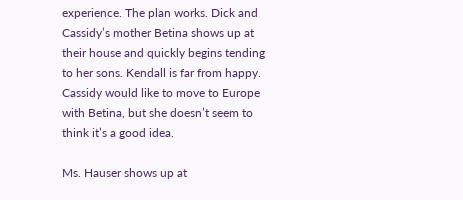experience. The plan works. Dick and Cassidy’s mother Betina shows up at their house and quickly begins tending to her sons. Kendall is far from happy. Cassidy would like to move to Europe with Betina, but she doesn’t seem to think it’s a good idea.

Ms. Hauser shows up at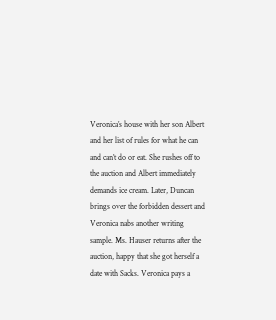Veronica’s house with her son Albert and her list of rules for what he can and can’t do or eat. She rushes off to the auction and Albert immediately demands ice cream. Later, Duncan brings over the forbidden dessert and Veronica nabs another writing sample. Ms. Hauser returns after the auction, happy that she got herself a date with Sacks. Veronica pays a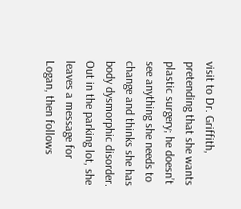visit to Dr. Griffith, pretending that she wants plastic surgery; he doesn’t see anything she needs to change and thinks she has body dysmorphic disorder. Out in the parking lot, she leaves a message for Logan, then follows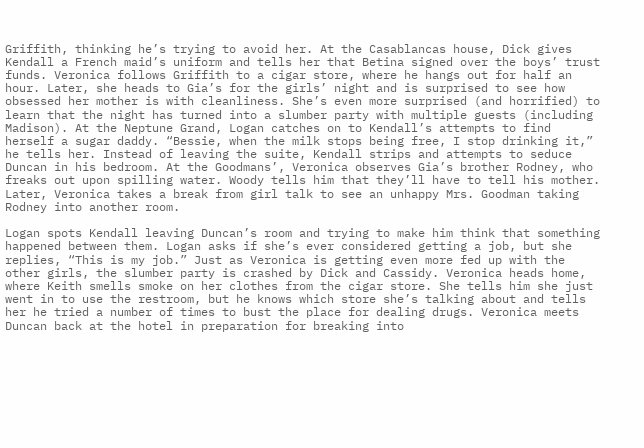Griffith, thinking he’s trying to avoid her. At the Casablancas house, Dick gives Kendall a French maid’s uniform and tells her that Betina signed over the boys’ trust funds. Veronica follows Griffith to a cigar store, where he hangs out for half an hour. Later, she heads to Gia’s for the girls’ night and is surprised to see how obsessed her mother is with cleanliness. She’s even more surprised (and horrified) to learn that the night has turned into a slumber party with multiple guests (including Madison). At the Neptune Grand, Logan catches on to Kendall’s attempts to find herself a sugar daddy. “Bessie, when the milk stops being free, I stop drinking it,” he tells her. Instead of leaving the suite, Kendall strips and attempts to seduce Duncan in his bedroom. At the Goodmans’, Veronica observes Gia’s brother Rodney, who freaks out upon spilling water. Woody tells him that they’ll have to tell his mother. Later, Veronica takes a break from girl talk to see an unhappy Mrs. Goodman taking Rodney into another room.

Logan spots Kendall leaving Duncan’s room and trying to make him think that something happened between them. Logan asks if she’s ever considered getting a job, but she replies, “This is my job.” Just as Veronica is getting even more fed up with the other girls, the slumber party is crashed by Dick and Cassidy. Veronica heads home, where Keith smells smoke on her clothes from the cigar store. She tells him she just went in to use the restroom, but he knows which store she’s talking about and tells her he tried a number of times to bust the place for dealing drugs. Veronica meets Duncan back at the hotel in preparation for breaking into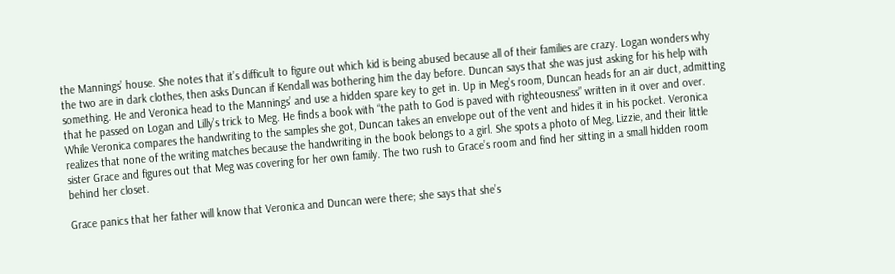the Mannings’ house. She notes that it’s difficult to figure out which kid is being abused because all of their families are crazy. Logan wonders why the two are in dark clothes, then asks Duncan if Kendall was bothering him the day before. Duncan says that she was just asking for his help with something. He and Veronica head to the Mannings’ and use a hidden spare key to get in. Up in Meg’s room, Duncan heads for an air duct, admitting that he passed on Logan and Lilly’s trick to Meg. He finds a book with “the path to God is paved with righteousness” written in it over and over. While Veronica compares the handwriting to the samples she got, Duncan takes an envelope out of the vent and hides it in his pocket. Veronica realizes that none of the writing matches because the handwriting in the book belongs to a girl. She spots a photo of Meg, Lizzie, and their little sister Grace and figures out that Meg was covering for her own family. The two rush to Grace’s room and find her sitting in a small hidden room behind her closet.

Grace panics that her father will know that Veronica and Duncan were there; she says that she’s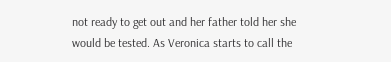not ready to get out and her father told her she would be tested. As Veronica starts to call the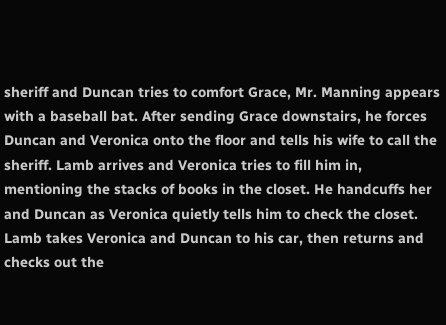sheriff and Duncan tries to comfort Grace, Mr. Manning appears with a baseball bat. After sending Grace downstairs, he forces Duncan and Veronica onto the floor and tells his wife to call the sheriff. Lamb arrives and Veronica tries to fill him in, mentioning the stacks of books in the closet. He handcuffs her and Duncan as Veronica quietly tells him to check the closet. Lamb takes Veronica and Duncan to his car, then returns and checks out the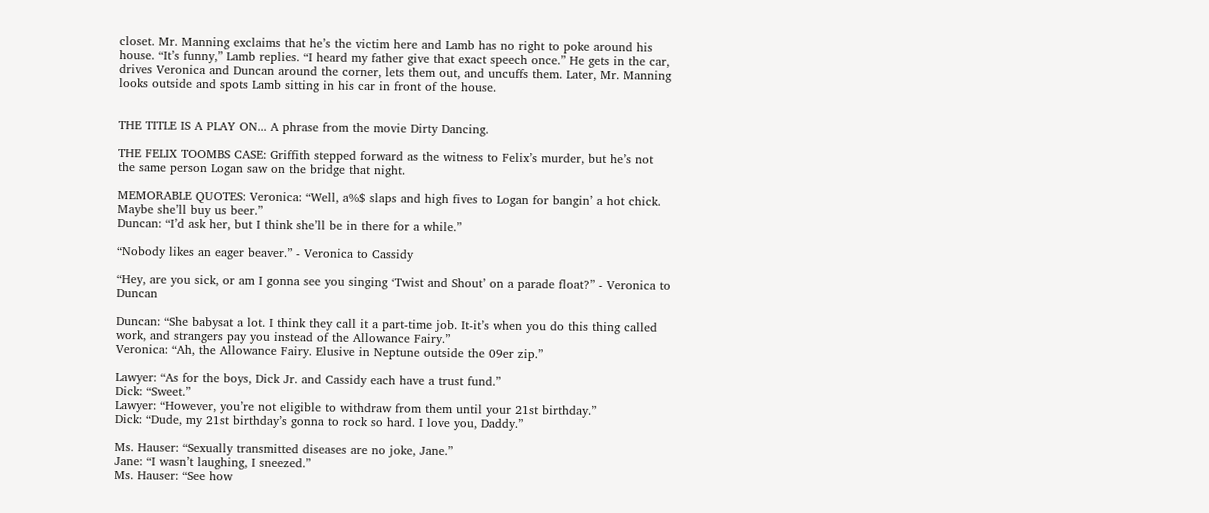closet. Mr. Manning exclaims that he’s the victim here and Lamb has no right to poke around his house. “It’s funny,” Lamb replies. “I heard my father give that exact speech once.” He gets in the car, drives Veronica and Duncan around the corner, lets them out, and uncuffs them. Later, Mr. Manning looks outside and spots Lamb sitting in his car in front of the house.


THE TITLE IS A PLAY ON... A phrase from the movie Dirty Dancing.

THE FELIX TOOMBS CASE: Griffith stepped forward as the witness to Felix’s murder, but he’s not the same person Logan saw on the bridge that night.

MEMORABLE QUOTES: Veronica: “Well, a%$ slaps and high fives to Logan for bangin’ a hot chick. Maybe she’ll buy us beer.”
Duncan: “I’d ask her, but I think she’ll be in there for a while.”

“Nobody likes an eager beaver.” - Veronica to Cassidy

“Hey, are you sick, or am I gonna see you singing ‘Twist and Shout’ on a parade float?” - Veronica to Duncan

Duncan: “She babysat a lot. I think they call it a part-time job. It-it’s when you do this thing called work, and strangers pay you instead of the Allowance Fairy.”
Veronica: “Ah, the Allowance Fairy. Elusive in Neptune outside the 09er zip.”

Lawyer: “As for the boys, Dick Jr. and Cassidy each have a trust fund.”
Dick: “Sweet.”
Lawyer: “However, you’re not eligible to withdraw from them until your 21st birthday.”
Dick: “Dude, my 21st birthday’s gonna to rock so hard. I love you, Daddy.”

Ms. Hauser: “Sexually transmitted diseases are no joke, Jane.”
Jane: “I wasn’t laughing, I sneezed.”
Ms. Hauser: “See how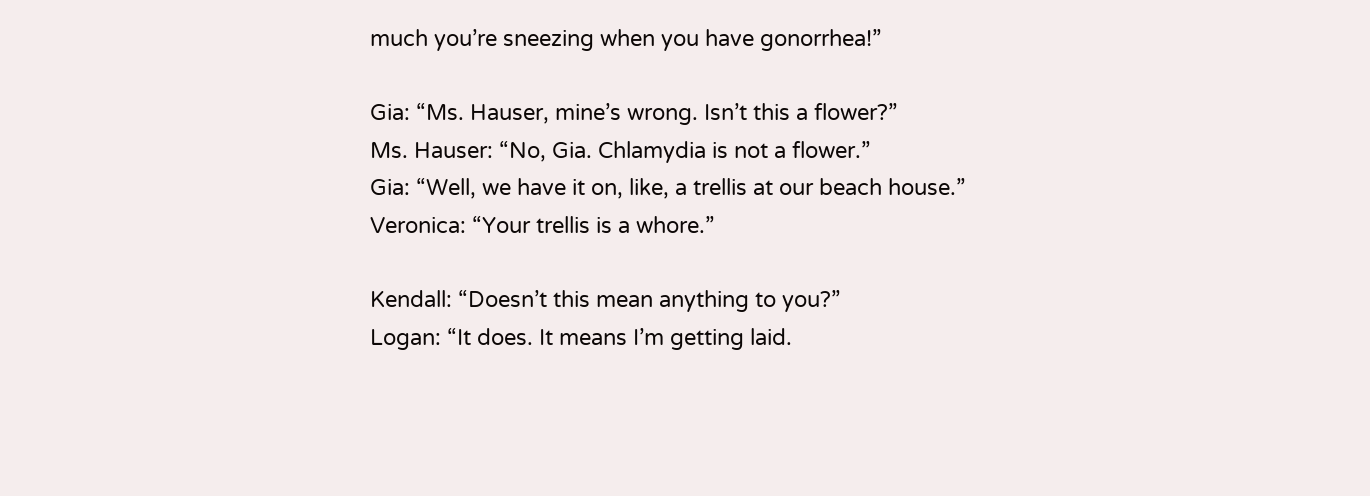much you’re sneezing when you have gonorrhea!”

Gia: “Ms. Hauser, mine’s wrong. Isn’t this a flower?”
Ms. Hauser: “No, Gia. Chlamydia is not a flower.”
Gia: “Well, we have it on, like, a trellis at our beach house.”
Veronica: “Your trellis is a whore.”

Kendall: “Doesn’t this mean anything to you?”
Logan: “It does. It means I’m getting laid.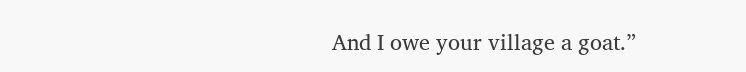And I owe your village a goat.”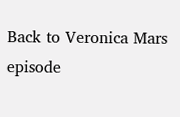Back to Veronica Mars episode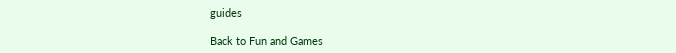guides

Back to Fun and Games